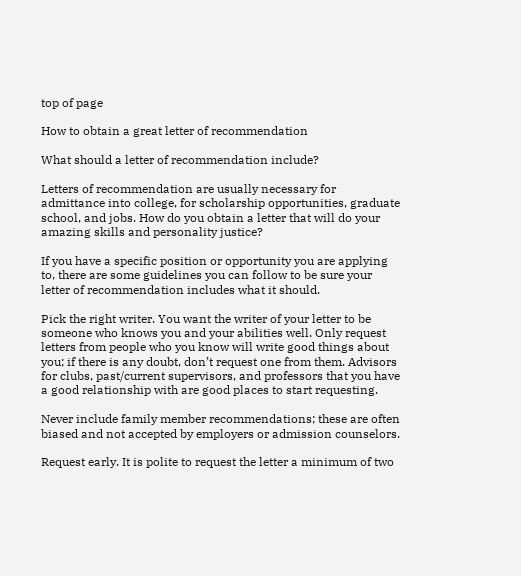top of page

How to obtain a great letter of recommendation

What should a letter of recommendation include?

Letters of recommendation are usually necessary for admittance into college, for scholarship opportunities, graduate school, and jobs. How do you obtain a letter that will do your amazing skills and personality justice?

If you have a specific position or opportunity you are applying to, there are some guidelines you can follow to be sure your letter of recommendation includes what it should.

Pick the right writer. You want the writer of your letter to be someone who knows you and your abilities well. Only request letters from people who you know will write good things about you; if there is any doubt, don’t request one from them. Advisors for clubs, past/current supervisors, and professors that you have a good relationship with are good places to start requesting.

Never include family member recommendations; these are often biased and not accepted by employers or admission counselors.

Request early. It is polite to request the letter a minimum of two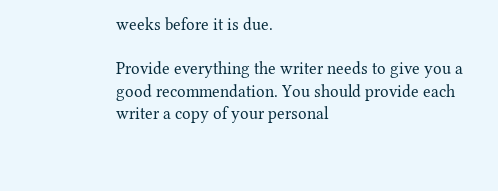weeks before it is due.

Provide everything the writer needs to give you a good recommendation. You should provide each writer a copy of your personal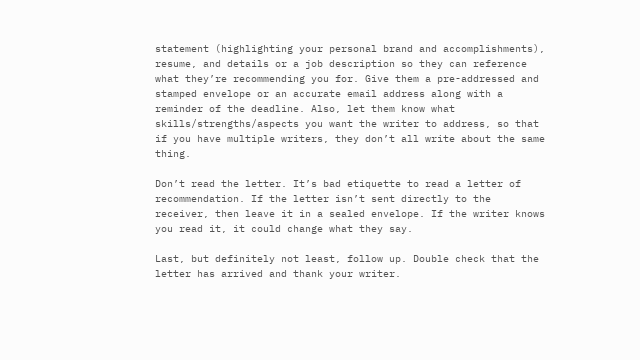statement (highlighting your personal brand and accomplishments), resume, and details or a job description so they can reference what they’re recommending you for. Give them a pre-addressed and stamped envelope or an accurate email address along with a reminder of the deadline. Also, let them know what skills/strengths/aspects you want the writer to address, so that if you have multiple writers, they don’t all write about the same thing.

Don’t read the letter. It’s bad etiquette to read a letter of recommendation. If the letter isn’t sent directly to the receiver, then leave it in a sealed envelope. If the writer knows you read it, it could change what they say.

Last, but definitely not least, follow up. Double check that the letter has arrived and thank your writer.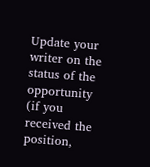Update your writer on the status of the opportunity (if you received the position,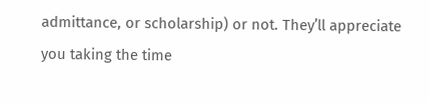admittance, or scholarship) or not. They’ll appreciate you taking the time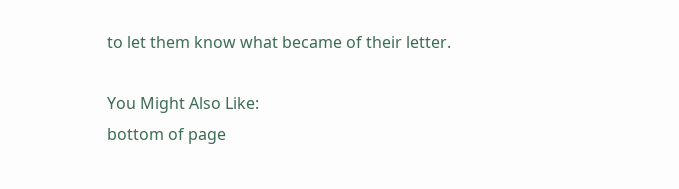to let them know what became of their letter.

You Might Also Like:
bottom of page